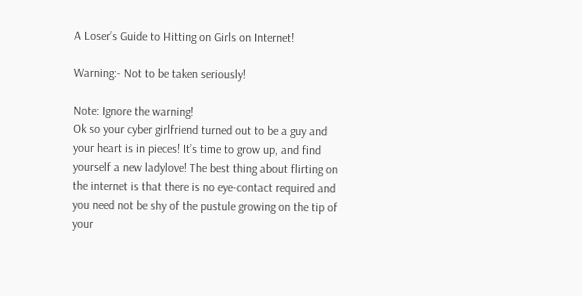A Loser’s Guide to Hitting on Girls on Internet!

Warning:- Not to be taken seriously!

Note: Ignore the warning!
Ok so your cyber girlfriend turned out to be a guy and your heart is in pieces! It’s time to grow up, and find yourself a new ladylove! The best thing about flirting on the internet is that there is no eye-contact required and you need not be shy of the pustule growing on the tip of your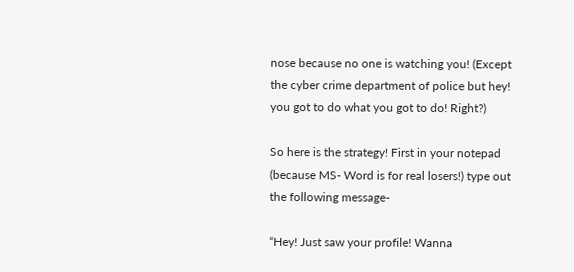nose because no one is watching you! (Except the cyber crime department of police but hey! you got to do what you got to do! Right?)

So here is the strategy! First in your notepad (because MS- Word is for real losers!) type out the following message-

“Hey! Just saw your profile! Wanna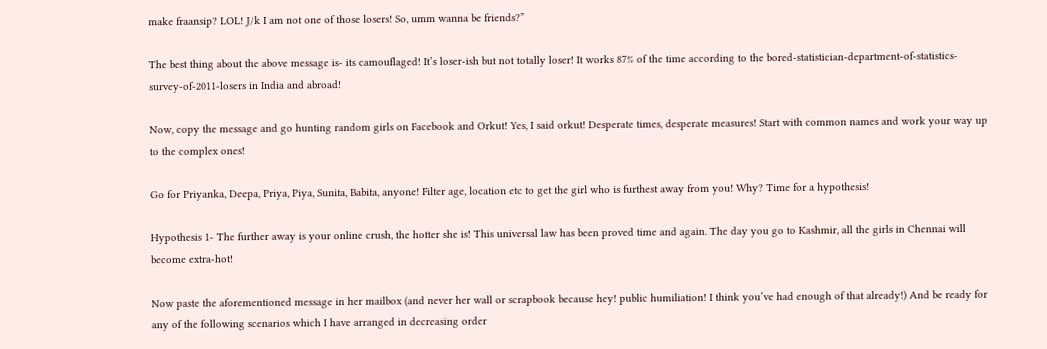make fraansip? LOL! J/k I am not one of those losers! So, umm wanna be friends?”

The best thing about the above message is- its camouflaged! It’s loser-ish but not totally loser! It works 87% of the time according to the bored-statistician-department-of-statistics-survey-of-2011-losers in India and abroad!

Now, copy the message and go hunting random girls on Facebook and Orkut! Yes, I said orkut! Desperate times, desperate measures! Start with common names and work your way up to the complex ones!

Go for Priyanka, Deepa, Priya, Piya, Sunita, Babita, anyone! Filter age, location etc to get the girl who is furthest away from you! Why? Time for a hypothesis!

Hypothesis 1- The further away is your online crush, the hotter she is! This universal law has been proved time and again. The day you go to Kashmir, all the girls in Chennai will become extra-hot!

Now paste the aforementioned message in her mailbox (and never her wall or scrapbook because hey! public humiliation! I think you’ve had enough of that already!) And be ready for any of the following scenarios which I have arranged in decreasing order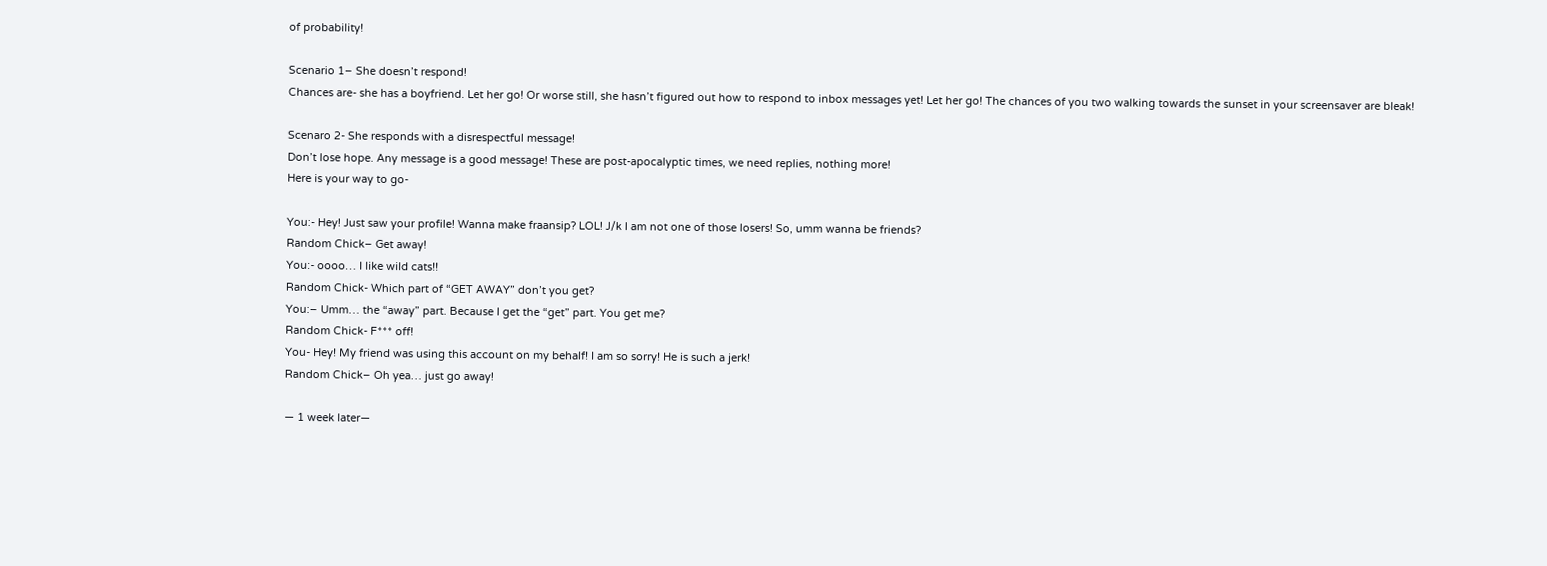of probability!

Scenario 1– She doesn’t respond!
Chances are- she has a boyfriend. Let her go! Or worse still, she hasn’t figured out how to respond to inbox messages yet! Let her go! The chances of you two walking towards the sunset in your screensaver are bleak!

Scenaro 2- She responds with a disrespectful message!
Don’t lose hope. Any message is a good message! These are post-apocalyptic times, we need replies, nothing more!
Here is your way to go-

You:- Hey! Just saw your profile! Wanna make fraansip? LOL! J/k I am not one of those losers! So, umm wanna be friends?
Random Chick– Get away!
You:- oooo… I like wild cats!!
Random Chick- Which part of “GET AWAY” don’t you get?
You:– Umm… the “away” part. Because I get the “get” part. You get me?
Random Chick- F*** off!
You- Hey! My friend was using this account on my behalf! I am so sorry! He is such a jerk!
Random Chick– Oh yea… just go away!

— 1 week later—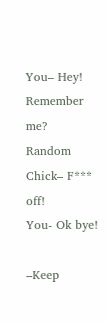You– Hey! Remember me?
Random Chick– F*** off!
You- Ok bye!

–Keep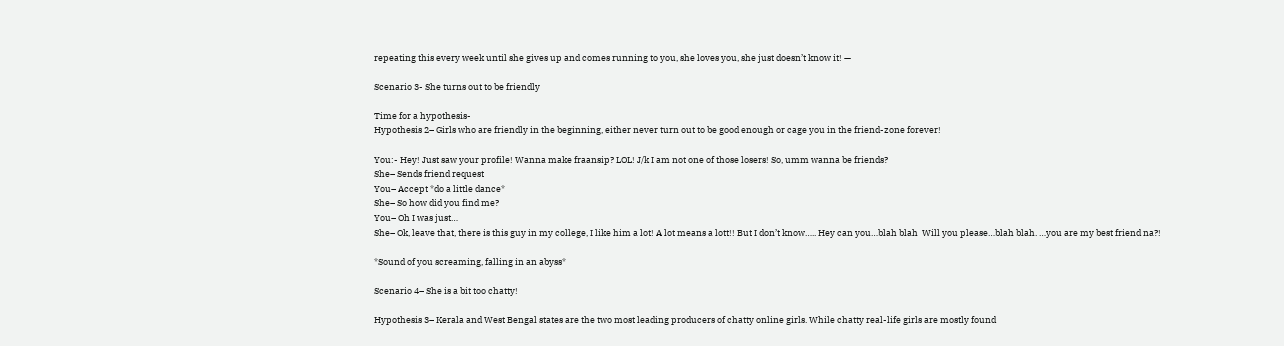repeating this every week until she gives up and comes running to you, she loves you, she just doesn’t know it! —

Scenario 3- She turns out to be friendly

Time for a hypothesis-
Hypothesis 2– Girls who are friendly in the beginning, either never turn out to be good enough or cage you in the friend-zone forever!

You:- Hey! Just saw your profile! Wanna make fraansip? LOL! J/k I am not one of those losers! So, umm wanna be friends?
She– Sends friend request
You– Accept *do a little dance*
She– So how did you find me?
You– Oh I was just…
She– Ok, leave that, there is this guy in my college, I like him a lot! A lot means a lott!! But I don’t know….. Hey can you…blah blah  Will you please…blah blah. …you are my best friend na?!

*Sound of you screaming, falling in an abyss*

Scenario 4– She is a bit too chatty!

Hypothesis 3– Kerala and West Bengal states are the two most leading producers of chatty online girls. While chatty real-life girls are mostly found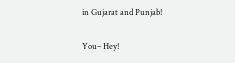in Gujarat and Punjab!

You– Hey!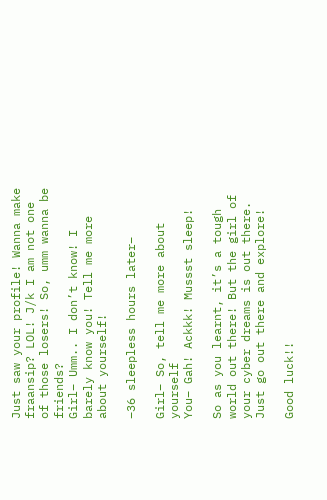Just saw your profile! Wanna make fraansip? LOL! J/k I am not one of those losers! So, umm wanna be friends?
Girl– Umm.. I don’t know! I barely know you! Tell me more about yourself!

–36 sleepless hours later–

Girl– So, tell me more about yourself
You– Gah! Ackkk! Mussst sleep!

So as you learnt, it’s a tough world out there! But the girl of your cyber dreams is out there. Just go out there and explore!

Good luck!!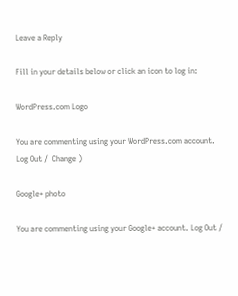Leave a Reply

Fill in your details below or click an icon to log in:

WordPress.com Logo

You are commenting using your WordPress.com account. Log Out /  Change )

Google+ photo

You are commenting using your Google+ account. Log Out /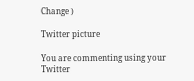Change )

Twitter picture

You are commenting using your Twitter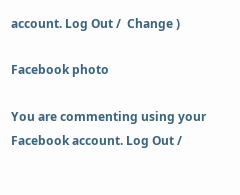account. Log Out /  Change )

Facebook photo

You are commenting using your Facebook account. Log Out /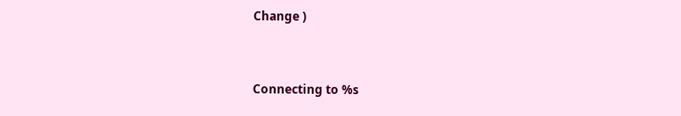Change )


Connecting to %s